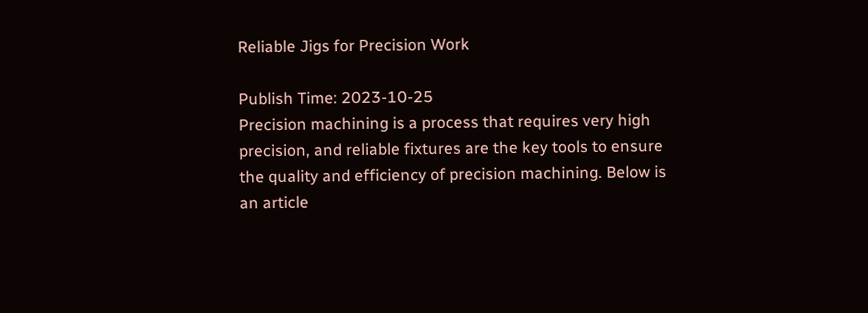Reliable Jigs for Precision Work

Publish Time: 2023-10-25
Precision machining is a process that requires very high precision, and reliable fixtures are the key tools to ensure the quality and efficiency of precision machining. Below is an article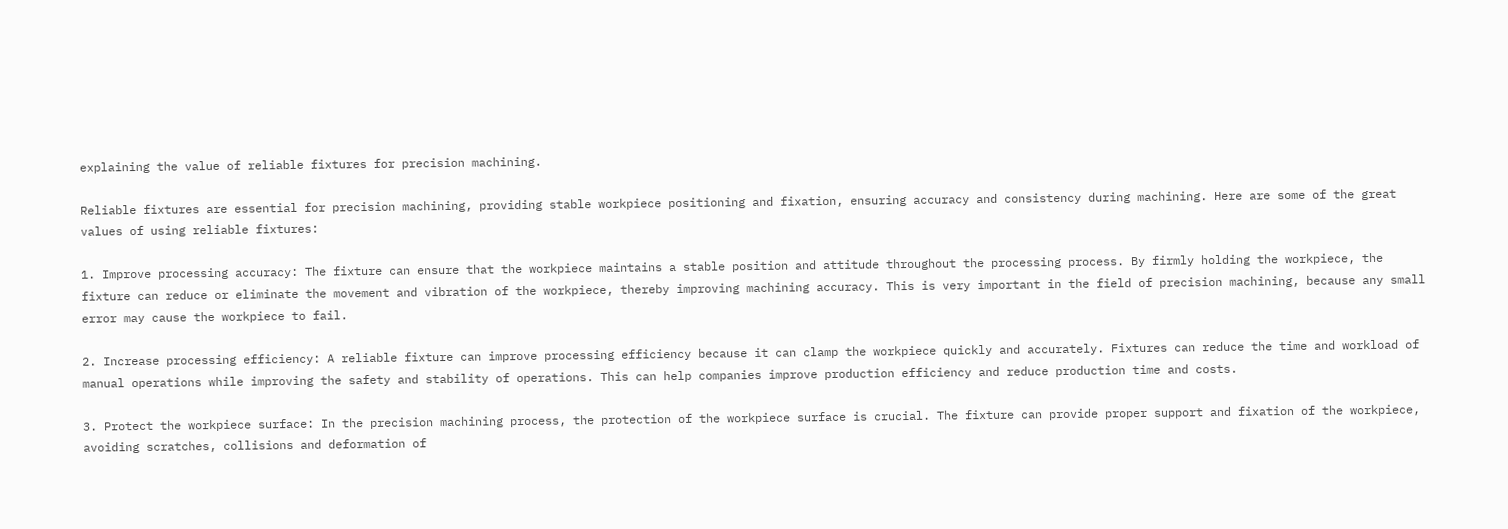explaining the value of reliable fixtures for precision machining.

Reliable fixtures are essential for precision machining, providing stable workpiece positioning and fixation, ensuring accuracy and consistency during machining. Here are some of the great values of using reliable fixtures:

1. Improve processing accuracy: The fixture can ensure that the workpiece maintains a stable position and attitude throughout the processing process. By firmly holding the workpiece, the fixture can reduce or eliminate the movement and vibration of the workpiece, thereby improving machining accuracy. This is very important in the field of precision machining, because any small error may cause the workpiece to fail.

2. Increase processing efficiency: A reliable fixture can improve processing efficiency because it can clamp the workpiece quickly and accurately. Fixtures can reduce the time and workload of manual operations while improving the safety and stability of operations. This can help companies improve production efficiency and reduce production time and costs.

3. Protect the workpiece surface: In the precision machining process, the protection of the workpiece surface is crucial. The fixture can provide proper support and fixation of the workpiece, avoiding scratches, collisions and deformation of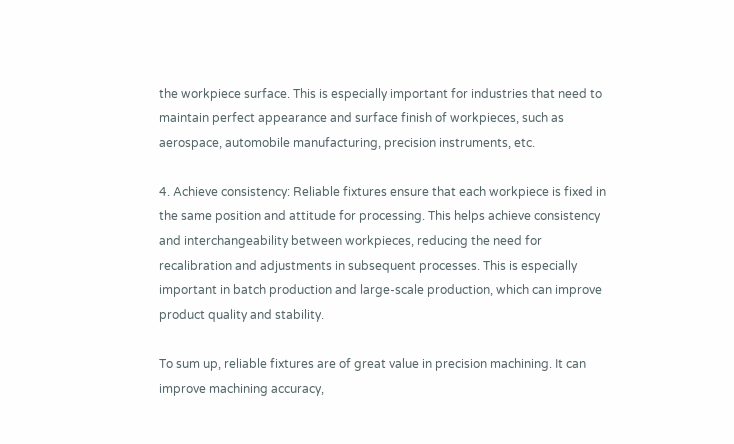the workpiece surface. This is especially important for industries that need to maintain perfect appearance and surface finish of workpieces, such as aerospace, automobile manufacturing, precision instruments, etc.

4. Achieve consistency: Reliable fixtures ensure that each workpiece is fixed in the same position and attitude for processing. This helps achieve consistency and interchangeability between workpieces, reducing the need for recalibration and adjustments in subsequent processes. This is especially important in batch production and large-scale production, which can improve product quality and stability.

To sum up, reliable fixtures are of great value in precision machining. It can improve machining accuracy,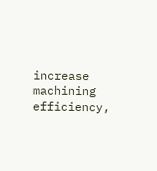increase machining efficiency,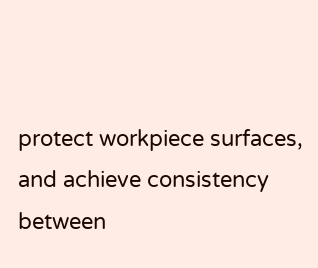protect workpiece surfaces, and achieve consistency between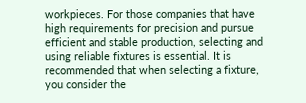workpieces. For those companies that have high requirements for precision and pursue efficient and stable production, selecting and using reliable fixtures is essential. It is recommended that when selecting a fixture, you consider the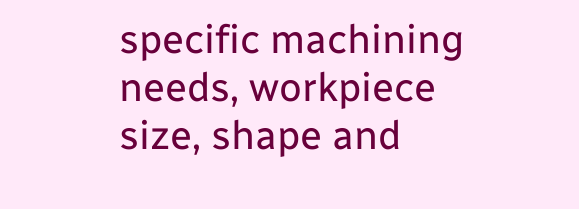specific machining needs, workpiece size, shape and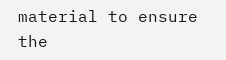material to ensure the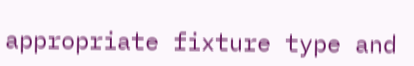appropriate fixture type and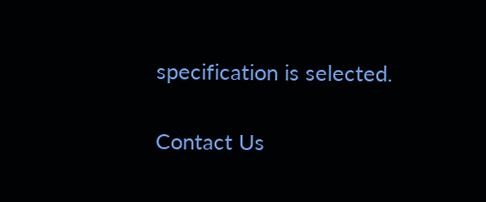specification is selected.

Contact Us